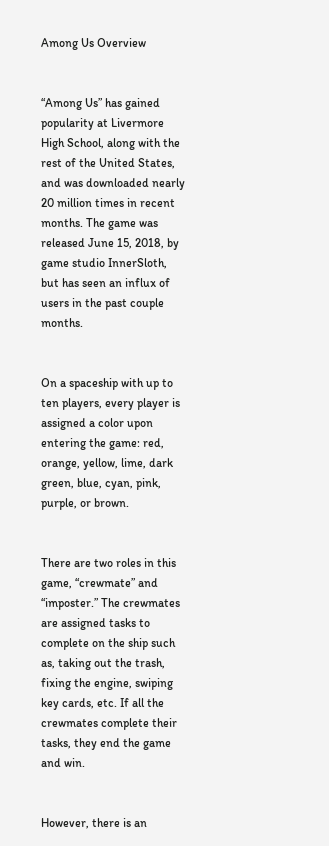Among Us Overview


“Among Us” has gained popularity at Livermore High School, along with the rest of the United States, and was downloaded nearly 20 million times in recent months. The game was released June 15, 2018, by game studio InnerSloth, but has seen an influx of users in the past couple months.


On a spaceship with up to ten players, every player is assigned a color upon entering the game: red, orange, yellow, lime, dark green, blue, cyan, pink, purple, or brown.


There are two roles in this game, “crewmate” and “imposter.” The crewmates are assigned tasks to complete on the ship such as, taking out the trash, fixing the engine, swiping key cards, etc. If all the crewmates complete their tasks, they end the game and win.


However, there is an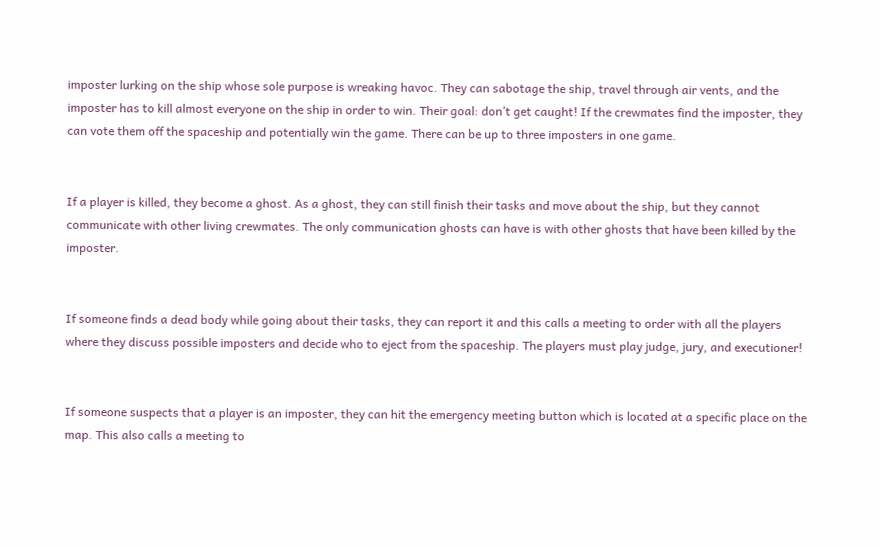imposter lurking on the ship whose sole purpose is wreaking havoc. They can sabotage the ship, travel through air vents, and the imposter has to kill almost everyone on the ship in order to win. Their goal: don’t get caught! If the crewmates find the imposter, they can vote them off the spaceship and potentially win the game. There can be up to three imposters in one game.


If a player is killed, they become a ghost. As a ghost, they can still finish their tasks and move about the ship, but they cannot communicate with other living crewmates. The only communication ghosts can have is with other ghosts that have been killed by the imposter.


If someone finds a dead body while going about their tasks, they can report it and this calls a meeting to order with all the players where they discuss possible imposters and decide who to eject from the spaceship. The players must play judge, jury, and executioner!


If someone suspects that a player is an imposter, they can hit the emergency meeting button which is located at a specific place on the map. This also calls a meeting to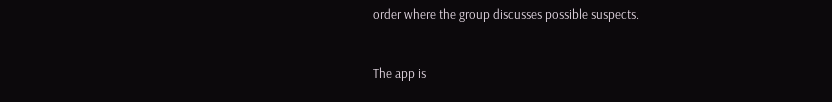order where the group discusses possible suspects.


The app is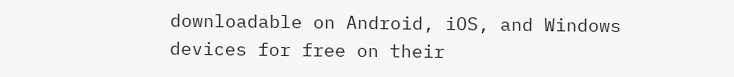downloadable on Android, iOS, and Windows devices for free on their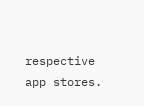respective app stores.